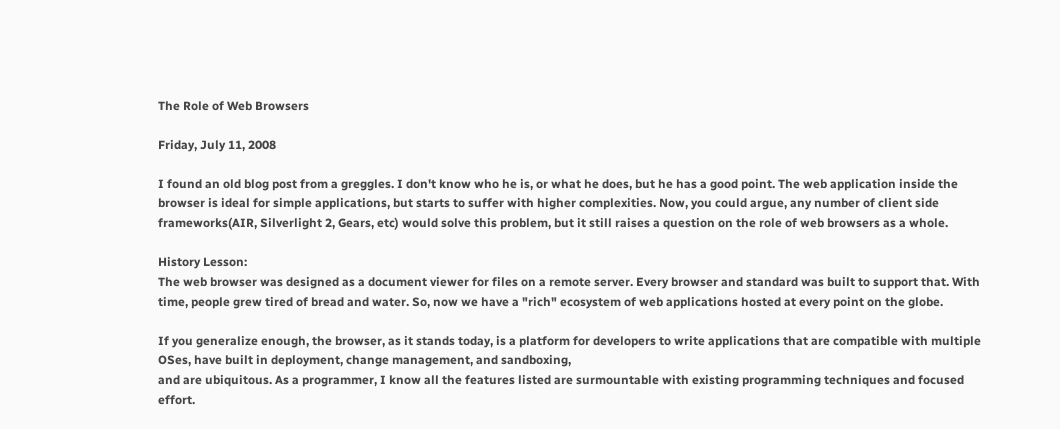The Role of Web Browsers

Friday, July 11, 2008

I found an old blog post from a greggles. I don't know who he is, or what he does, but he has a good point. The web application inside the browser is ideal for simple applications, but starts to suffer with higher complexities. Now, you could argue, any number of client side frameworks(AIR, Silverlight 2, Gears, etc) would solve this problem, but it still raises a question on the role of web browsers as a whole.

History Lesson:
The web browser was designed as a document viewer for files on a remote server. Every browser and standard was built to support that. With time, people grew tired of bread and water. So, now we have a "rich" ecosystem of web applications hosted at every point on the globe.

If you generalize enough, the browser, as it stands today, is a platform for developers to write applications that are compatible with multiple OSes, have built in deployment, change management, and sandboxing,
and are ubiquitous. As a programmer, I know all the features listed are surmountable with existing programming techniques and focused effort.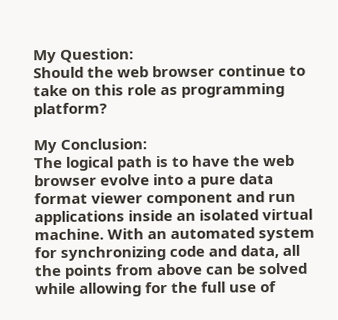My Question:
Should the web browser continue to take on this role as programming platform?

My Conclusion:
The logical path is to have the web browser evolve into a pure data format viewer component and run applications inside an isolated virtual machine. With an automated system for synchronizing code and data, all the points from above can be solved while allowing for the full use of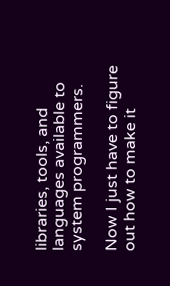libraries, tools, and languages available to system programmers.

Now I just have to figure out how to make it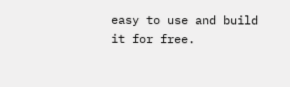easy to use and build it for free.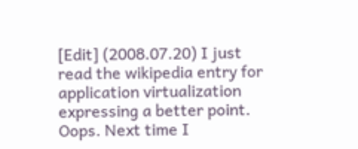[Edit] (2008.07.20) I just read the wikipedia entry for application virtualization expressing a better point. Oops. Next time I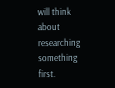will think about researching something first.